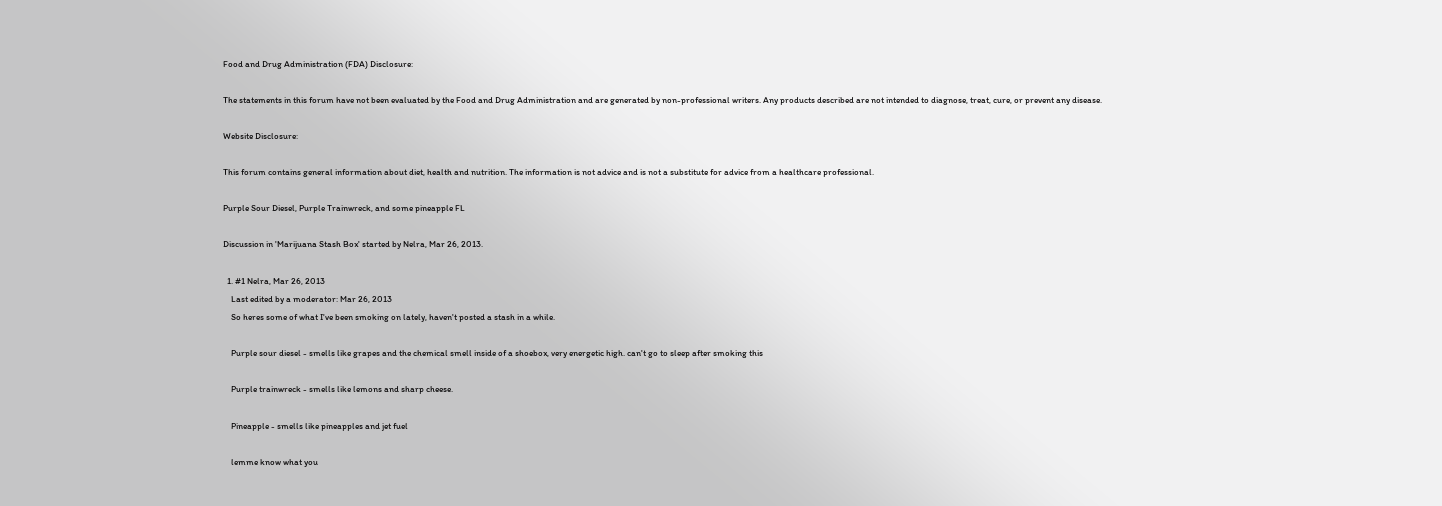Food and Drug Administration (FDA) Disclosure:

The statements in this forum have not been evaluated by the Food and Drug Administration and are generated by non-professional writers. Any products described are not intended to diagnose, treat, cure, or prevent any disease.

Website Disclosure:

This forum contains general information about diet, health and nutrition. The information is not advice and is not a substitute for advice from a healthcare professional.

Purple Sour Diesel, Purple Trainwreck, and some pineapple FL

Discussion in 'Marijuana Stash Box' started by Nelra, Mar 26, 2013.

  1. #1 Nelra, Mar 26, 2013
    Last edited by a moderator: Mar 26, 2013
    So heres some of what I've been smoking on lately, haven't posted a stash in a while.

    Purple sour diesel - smells like grapes and the chemical smell inside of a shoebox, very energetic high. can't go to sleep after smoking this

    Purple trainwreck - smells like lemons and sharp cheese.

    Pineapple - smells like pineapples and jet fuel

    lemme know what you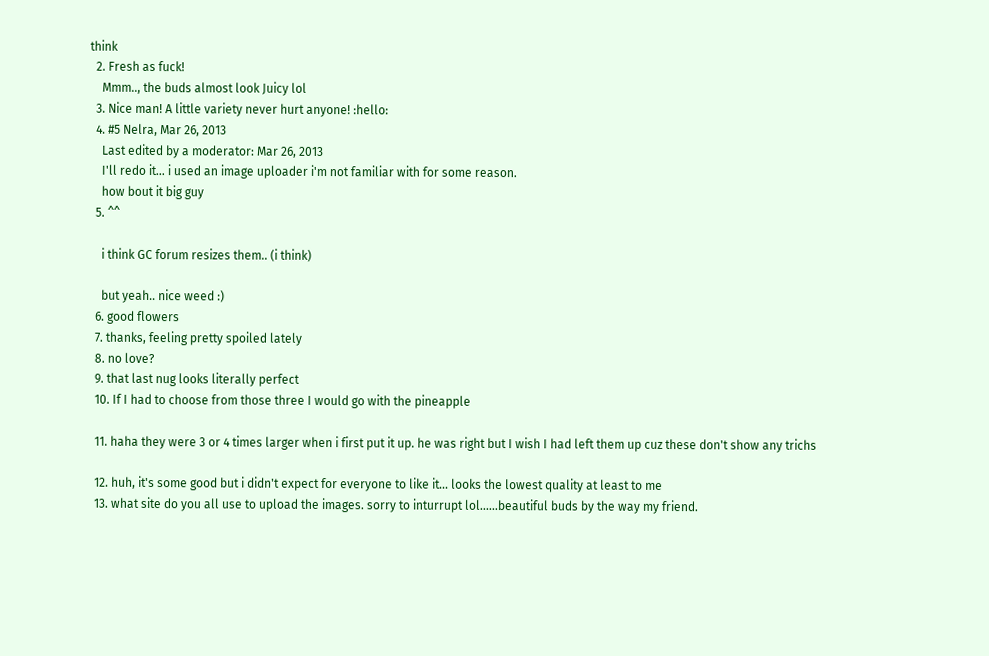think
  2. Fresh as fuck!
    Mmm.., the buds almost look Juicy lol
  3. Nice man! A little variety never hurt anyone! :hello:
  4. #5 Nelra, Mar 26, 2013
    Last edited by a moderator: Mar 26, 2013
    I'll redo it... i used an image uploader i'm not familiar with for some reason.
    how bout it big guy
  5. ^^

    i think GC forum resizes them.. (i think)

    but yeah.. nice weed :)
  6. good flowers
  7. thanks, feeling pretty spoiled lately
  8. no love?
  9. that last nug looks literally perfect
  10. If I had to choose from those three I would go with the pineapple

  11. haha they were 3 or 4 times larger when i first put it up. he was right but I wish I had left them up cuz these don't show any trichs

  12. huh, it's some good but i didn't expect for everyone to like it... looks the lowest quality at least to me
  13. what site do you all use to upload the images. sorry to inturrupt lol......beautiful buds by the way my friend.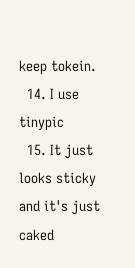keep tokein.
  14. I use tinypic
  15. It just looks sticky and it's just caked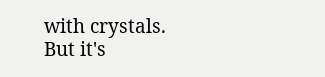with crystals. But it's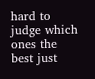hard to judge which ones the best just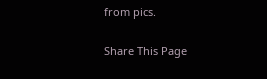from pics.

Share This Page